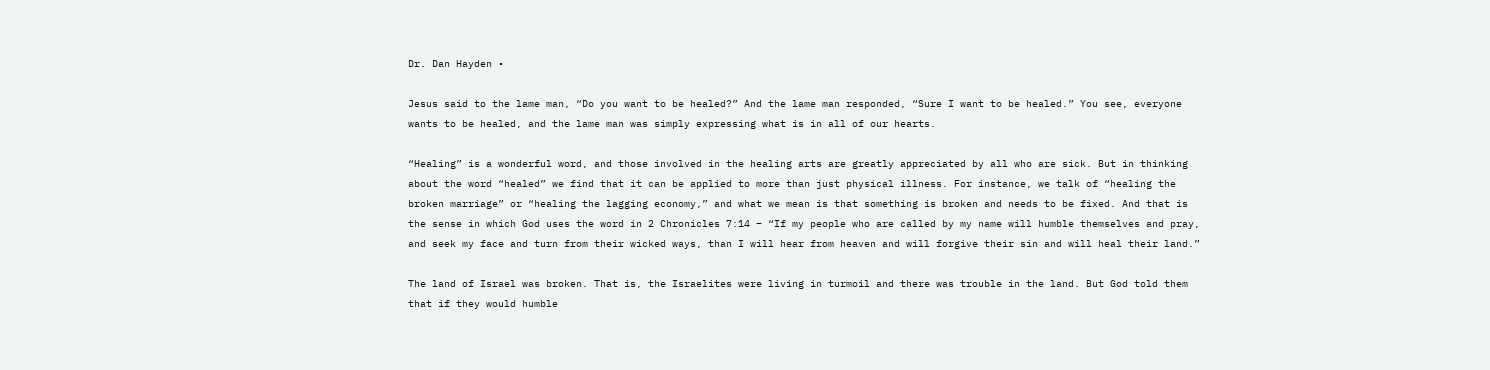Dr. Dan Hayden •

Jesus said to the lame man, “Do you want to be healed?” And the lame man responded, “Sure I want to be healed.” You see, everyone wants to be healed, and the lame man was simply expressing what is in all of our hearts.

“Healing” is a wonderful word, and those involved in the healing arts are greatly appreciated by all who are sick. But in thinking about the word “healed” we find that it can be applied to more than just physical illness. For instance, we talk of “healing the broken marriage” or “healing the lagging economy,” and what we mean is that something is broken and needs to be fixed. And that is the sense in which God uses the word in 2 Chronicles 7:14 – “If my people who are called by my name will humble themselves and pray, and seek my face and turn from their wicked ways, than I will hear from heaven and will forgive their sin and will heal their land.”

The land of Israel was broken. That is, the Israelites were living in turmoil and there was trouble in the land. But God told them that if they would humble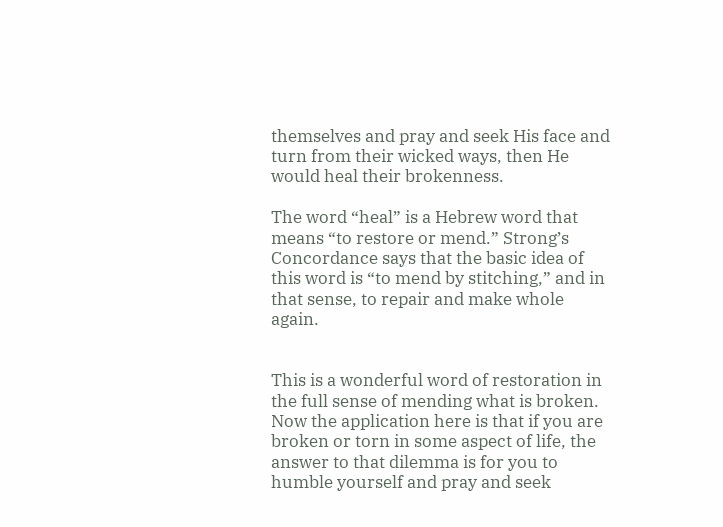themselves and pray and seek His face and turn from their wicked ways, then He would heal their brokenness.

The word “heal” is a Hebrew word that means “to restore or mend.” Strong’s Concordance says that the basic idea of this word is “to mend by stitching,” and in that sense, to repair and make whole again.


This is a wonderful word of restoration in the full sense of mending what is broken. Now the application here is that if you are broken or torn in some aspect of life, the answer to that dilemma is for you to humble yourself and pray and seek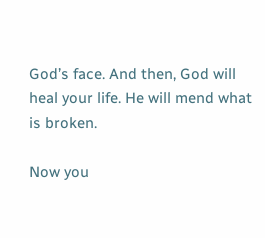God’s face. And then, God will heal your life. He will mend what is broken.

Now you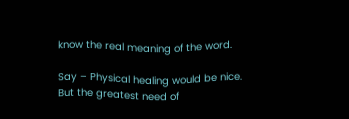know the real meaning of the word.

Say – Physical healing would be nice. But the greatest need of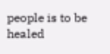people is to be healed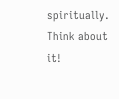spiritually. Think about it!